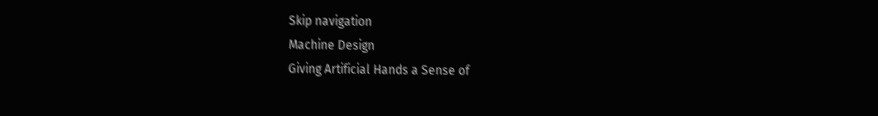Skip navigation
Machine Design
Giving Artificial Hands a Sense of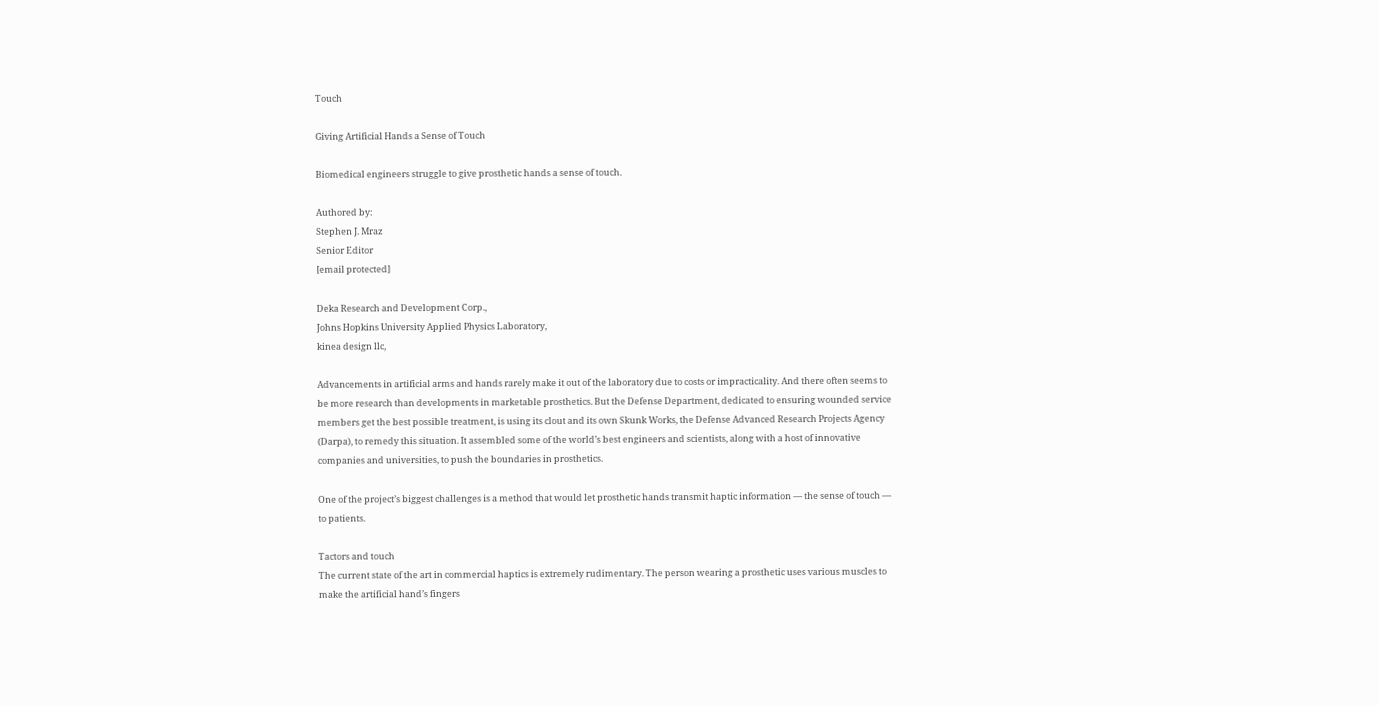Touch

Giving Artificial Hands a Sense of Touch

Biomedical engineers struggle to give prosthetic hands a sense of touch.

Authored by:
Stephen J. Mraz
Senior Editor
[email protected]

Deka Research and Development Corp.,
Johns Hopkins University Applied Physics Laboratory,
kinea design llc,

Advancements in artificial arms and hands rarely make it out of the laboratory due to costs or impracticality. And there often seems to be more research than developments in marketable prosthetics. But the Defense Department, dedicated to ensuring wounded service members get the best possible treatment, is using its clout and its own Skunk Works, the Defense Advanced Research Projects Agency (Darpa), to remedy this situation. It assembled some of the world’s best engineers and scientists, along with a host of innovative companies and universities, to push the boundaries in prosthetics.

One of the project’s biggest challenges is a method that would let prosthetic hands transmit haptic information — the sense of touch — to patients.

Tactors and touch
The current state of the art in commercial haptics is extremely rudimentary. The person wearing a prosthetic uses various muscles to make the artificial hand’s fingers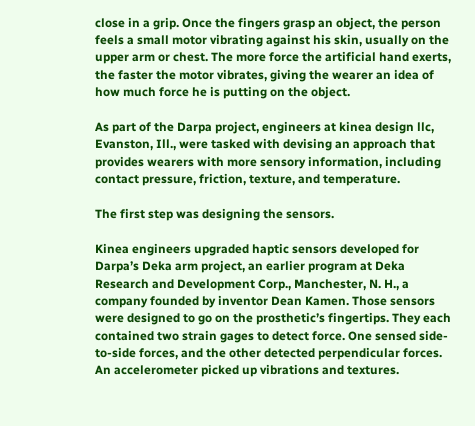close in a grip. Once the fingers grasp an object, the person feels a small motor vibrating against his skin, usually on the upper arm or chest. The more force the artificial hand exerts, the faster the motor vibrates, giving the wearer an idea of how much force he is putting on the object.

As part of the Darpa project, engineers at kinea design llc, Evanston, Ill., were tasked with devising an approach that provides wearers with more sensory information, including contact pressure, friction, texture, and temperature.

The first step was designing the sensors.

Kinea engineers upgraded haptic sensors developed for Darpa’s Deka arm project, an earlier program at Deka Research and Development Corp., Manchester, N. H., a company founded by inventor Dean Kamen. Those sensors were designed to go on the prosthetic’s fingertips. They each contained two strain gages to detect force. One sensed side-to-side forces, and the other detected perpendicular forces. An accelerometer picked up vibrations and textures.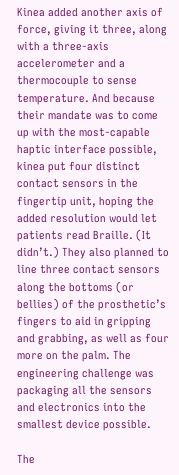Kinea added another axis of force, giving it three, along with a three-axis accelerometer and a thermocouple to sense temperature. And because their mandate was to come up with the most-capable haptic interface possible, kinea put four distinct contact sensors in the fingertip unit, hoping the added resolution would let patients read Braille. (It didn’t.) They also planned to line three contact sensors along the bottoms (or bellies) of the prosthetic’s fingers to aid in gripping and grabbing, as well as four more on the palm. The engineering challenge was packaging all the sensors and electronics into the smallest device possible.

The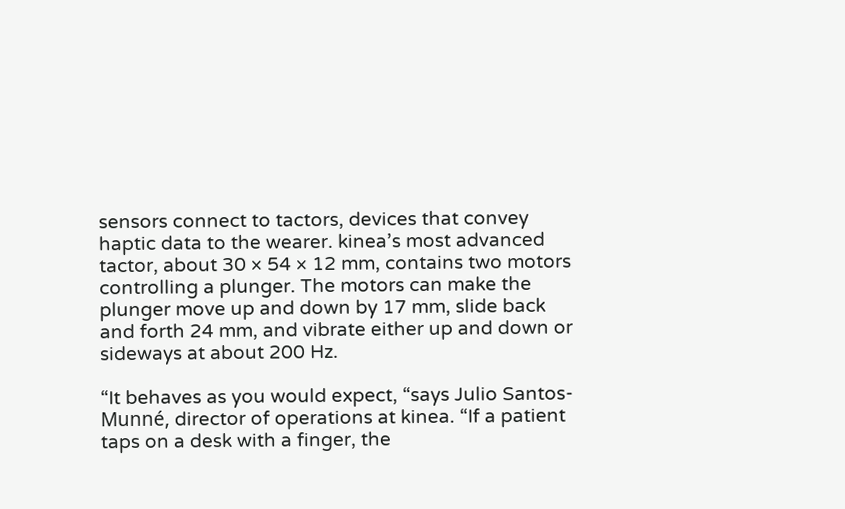sensors connect to tactors, devices that convey haptic data to the wearer. kinea’s most advanced tactor, about 30 × 54 × 12 mm, contains two motors controlling a plunger. The motors can make the plunger move up and down by 17 mm, slide back and forth 24 mm, and vibrate either up and down or sideways at about 200 Hz.

“It behaves as you would expect, “says Julio Santos-Munné, director of operations at kinea. “If a patient taps on a desk with a finger, the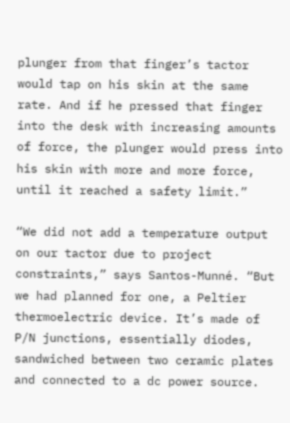plunger from that finger’s tactor would tap on his skin at the same rate. And if he pressed that finger into the desk with increasing amounts of force, the plunger would press into his skin with more and more force, until it reached a safety limit.”

“We did not add a temperature output on our tactor due to project constraints,” says Santos-Munné. “But we had planned for one, a Peltier thermoelectric device. It’s made of P/N junctions, essentially diodes, sandwiched between two ceramic plates and connected to a dc power source.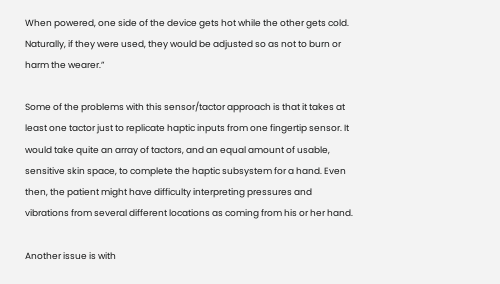When powered, one side of the device gets hot while the other gets cold. Naturally, if they were used, they would be adjusted so as not to burn or harm the wearer.”

Some of the problems with this sensor/tactor approach is that it takes at least one tactor just to replicate haptic inputs from one fingertip sensor. It would take quite an array of tactors, and an equal amount of usable, sensitive skin space, to complete the haptic subsystem for a hand. Even then, the patient might have difficulty interpreting pressures and vibrations from several different locations as coming from his or her hand.

Another issue is with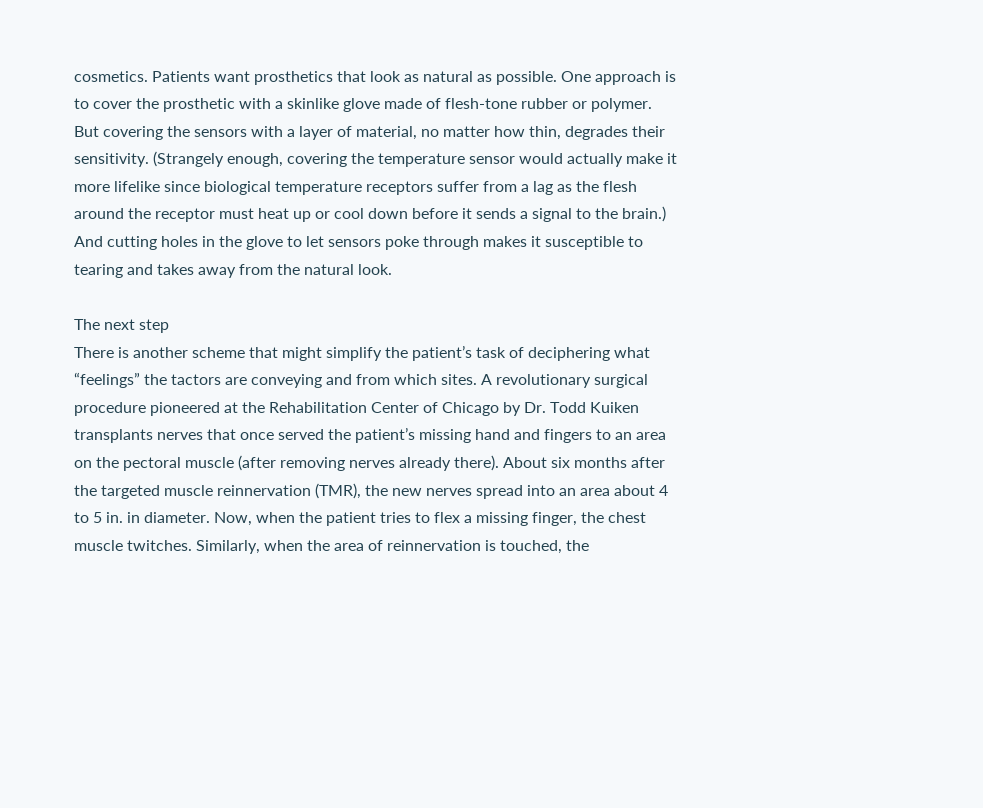cosmetics. Patients want prosthetics that look as natural as possible. One approach is to cover the prosthetic with a skinlike glove made of flesh-tone rubber or polymer. But covering the sensors with a layer of material, no matter how thin, degrades their sensitivity. (Strangely enough, covering the temperature sensor would actually make it more lifelike since biological temperature receptors suffer from a lag as the flesh around the receptor must heat up or cool down before it sends a signal to the brain.) And cutting holes in the glove to let sensors poke through makes it susceptible to tearing and takes away from the natural look.

The next step
There is another scheme that might simplify the patient’s task of deciphering what “feelings” the tactors are conveying and from which sites. A revolutionary surgical procedure pioneered at the Rehabilitation Center of Chicago by Dr. Todd Kuiken transplants nerves that once served the patient’s missing hand and fingers to an area on the pectoral muscle (after removing nerves already there). About six months after the targeted muscle reinnervation (TMR), the new nerves spread into an area about 4 to 5 in. in diameter. Now, when the patient tries to flex a missing finger, the chest muscle twitches. Similarly, when the area of reinnervation is touched, the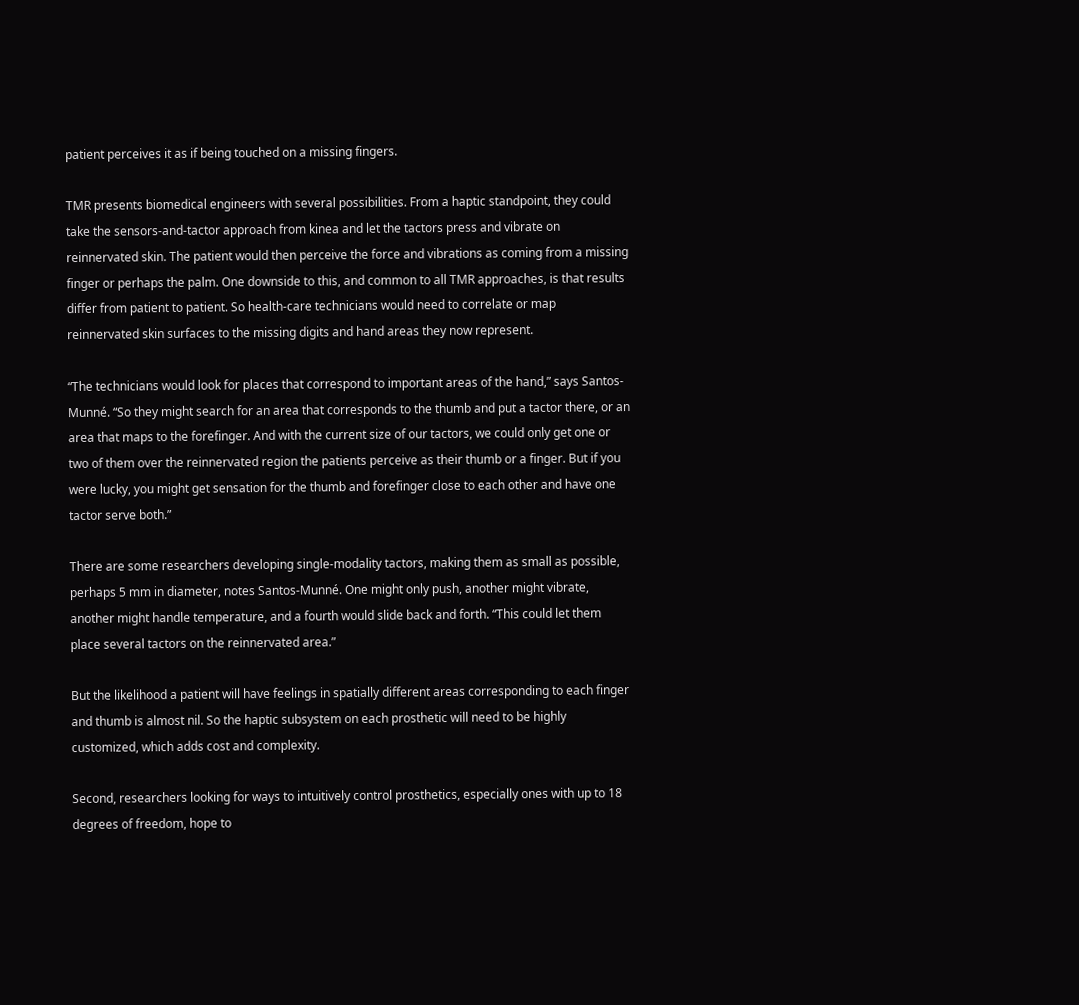patient perceives it as if being touched on a missing fingers.

TMR presents biomedical engineers with several possibilities. From a haptic standpoint, they could take the sensors-and-tactor approach from kinea and let the tactors press and vibrate on reinnervated skin. The patient would then perceive the force and vibrations as coming from a missing finger or perhaps the palm. One downside to this, and common to all TMR approaches, is that results differ from patient to patient. So health-care technicians would need to correlate or map reinnervated skin surfaces to the missing digits and hand areas they now represent.

“The technicians would look for places that correspond to important areas of the hand,” says Santos-Munné. “So they might search for an area that corresponds to the thumb and put a tactor there, or an area that maps to the forefinger. And with the current size of our tactors, we could only get one or two of them over the reinnervated region the patients perceive as their thumb or a finger. But if you were lucky, you might get sensation for the thumb and forefinger close to each other and have one tactor serve both.”

There are some researchers developing single-modality tactors, making them as small as possible, perhaps 5 mm in diameter, notes Santos-Munné. One might only push, another might vibrate, another might handle temperature, and a fourth would slide back and forth. “This could let them place several tactors on the reinnervated area.”

But the likelihood a patient will have feelings in spatially different areas corresponding to each finger and thumb is almost nil. So the haptic subsystem on each prosthetic will need to be highly customized, which adds cost and complexity.

Second, researchers looking for ways to intuitively control prosthetics, especially ones with up to 18 degrees of freedom, hope to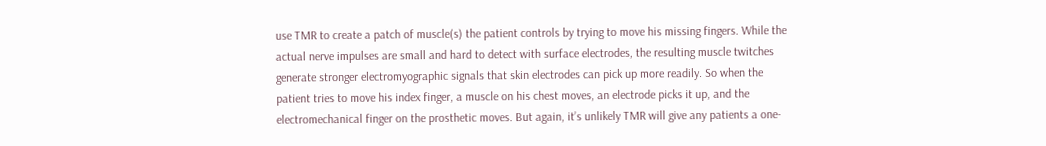use TMR to create a patch of muscle(s) the patient controls by trying to move his missing fingers. While the actual nerve impulses are small and hard to detect with surface electrodes, the resulting muscle twitches generate stronger electromyographic signals that skin electrodes can pick up more readily. So when the patient tries to move his index finger, a muscle on his chest moves, an electrode picks it up, and the electromechanical finger on the prosthetic moves. But again, it’s unlikely TMR will give any patients a one-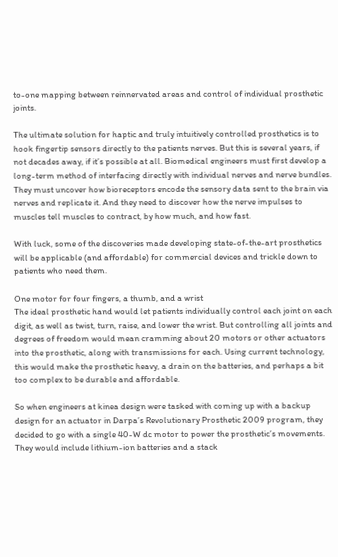to-one mapping between reinnervated areas and control of individual prosthetic joints.

The ultimate solution for haptic and truly intuitively controlled prosthetics is to hook fingertip sensors directly to the patients nerves. But this is several years, if not decades away, if it’s possible at all. Biomedical engineers must first develop a long-term method of interfacing directly with individual nerves and nerve bundles. They must uncover how bioreceptors encode the sensory data sent to the brain via nerves and replicate it. And they need to discover how the nerve impulses to muscles tell muscles to contract, by how much, and how fast.

With luck, some of the discoveries made developing state-of-the-art prosthetics will be applicable (and affordable) for commercial devices and trickle down to patients who need them.

One motor for four fingers, a thumb, and a wrist
The ideal prosthetic hand would let patients individually control each joint on each digit, as well as twist, turn, raise, and lower the wrist. But controlling all joints and degrees of freedom would mean cramming about 20 motors or other actuators into the prosthetic, along with transmissions for each. Using current technology, this would make the prosthetic heavy, a drain on the batteries, and perhaps a bit too complex to be durable and affordable.

So when engineers at kinea design were tasked with coming up with a backup design for an actuator in Darpa’s Revolutionary Prosthetic 2009 program, they decided to go with a single 40-W dc motor to power the prosthetic’s movements. They would include lithium-ion batteries and a stack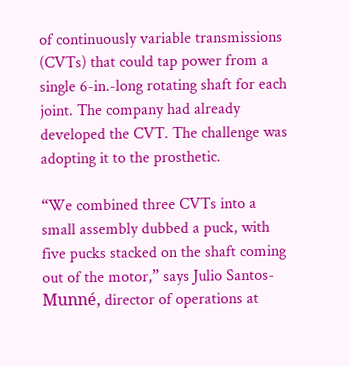of continuously variable transmissions (CVTs) that could tap power from a single 6-in.-long rotating shaft for each joint. The company had already developed the CVT. The challenge was adopting it to the prosthetic.

“We combined three CVTs into a small assembly dubbed a puck, with five pucks stacked on the shaft coming out of the motor,” says Julio Santos-Munné, director of operations at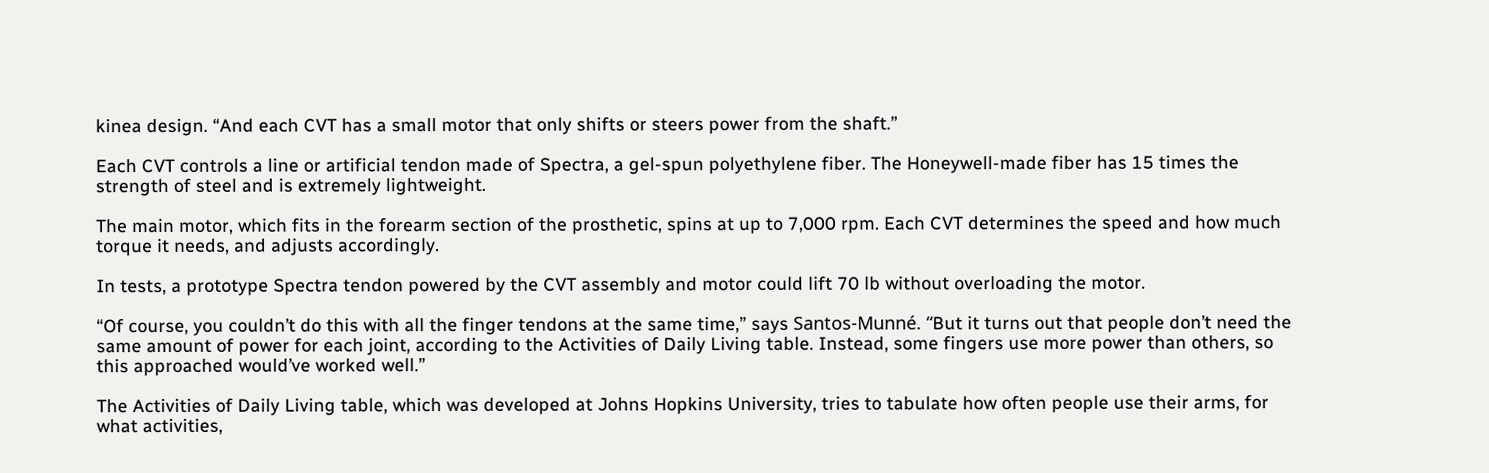kinea design. “And each CVT has a small motor that only shifts or steers power from the shaft.”

Each CVT controls a line or artificial tendon made of Spectra, a gel-spun polyethylene fiber. The Honeywell-made fiber has 15 times the strength of steel and is extremely lightweight.

The main motor, which fits in the forearm section of the prosthetic, spins at up to 7,000 rpm. Each CVT determines the speed and how much torque it needs, and adjusts accordingly.

In tests, a prototype Spectra tendon powered by the CVT assembly and motor could lift 70 lb without overloading the motor.

“Of course, you couldn’t do this with all the finger tendons at the same time,” says Santos-Munné. “But it turns out that people don’t need the same amount of power for each joint, according to the Activities of Daily Living table. Instead, some fingers use more power than others, so this approached would’ve worked well.”

The Activities of Daily Living table, which was developed at Johns Hopkins University, tries to tabulate how often people use their arms, for what activities,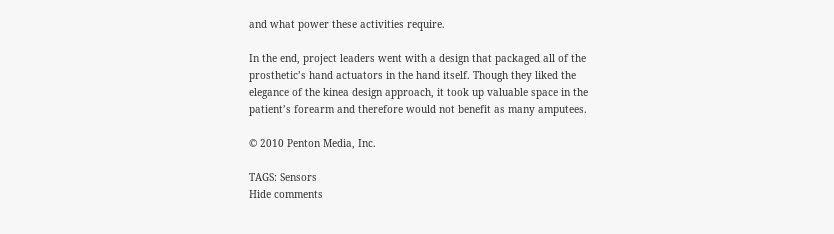and what power these activities require.

In the end, project leaders went with a design that packaged all of the prosthetic’s hand actuators in the hand itself. Though they liked the elegance of the kinea design approach, it took up valuable space in the patient’s forearm and therefore would not benefit as many amputees.

© 2010 Penton Media, Inc.

TAGS: Sensors
Hide comments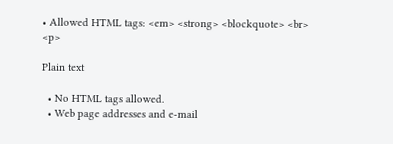• Allowed HTML tags: <em> <strong> <blockquote> <br> <p>

Plain text

  • No HTML tags allowed.
  • Web page addresses and e-mail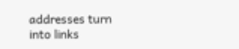addresses turn into links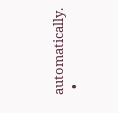automatically.
  •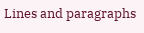Lines and paragraphs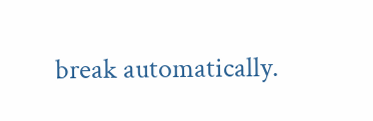break automatically.